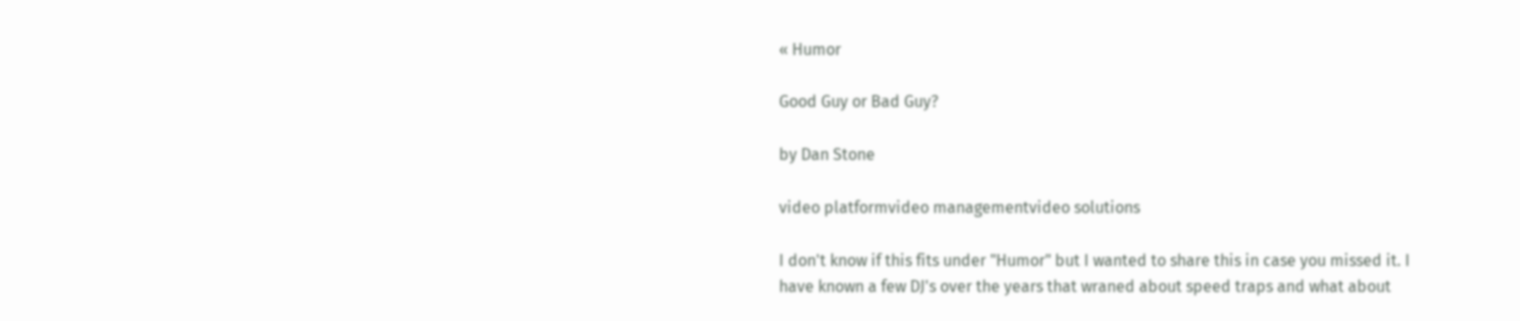« Humor

Good Guy or Bad Guy?

by Dan Stone

video platformvideo managementvideo solutions

I don't know if this fits under "Humor" but I wanted to share this in case you missed it. I have known a few DJ's over the years that wraned about speed traps and what about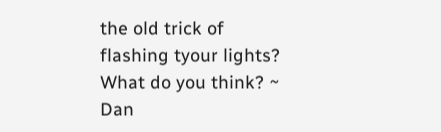the old trick of flashing tyour lights? What do you think? ~ Dan